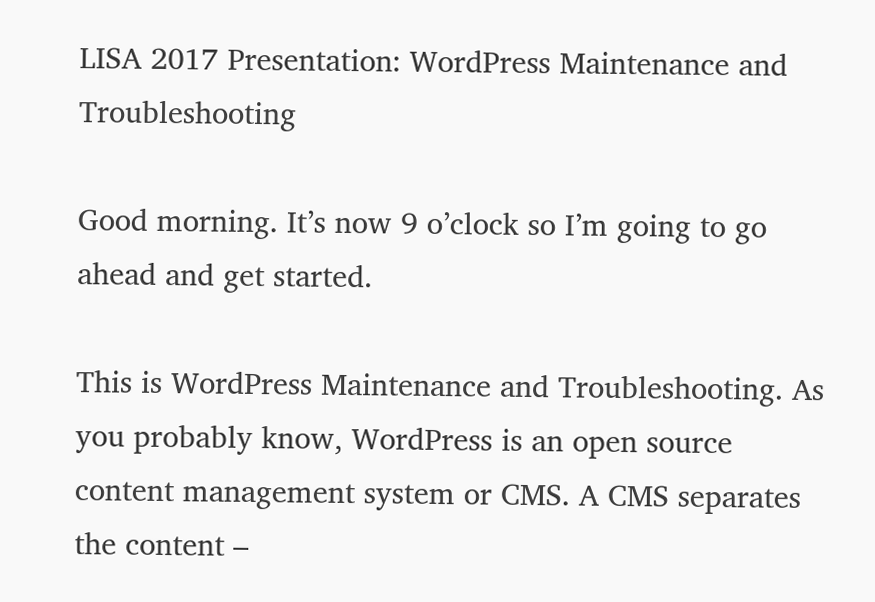LISA 2017 Presentation: WordPress Maintenance and Troubleshooting

Good morning. It’s now 9 o’clock so I’m going to go ahead and get started.

This is WordPress Maintenance and Troubleshooting. As you probably know, WordPress is an open source content management system or CMS. A CMS separates the content –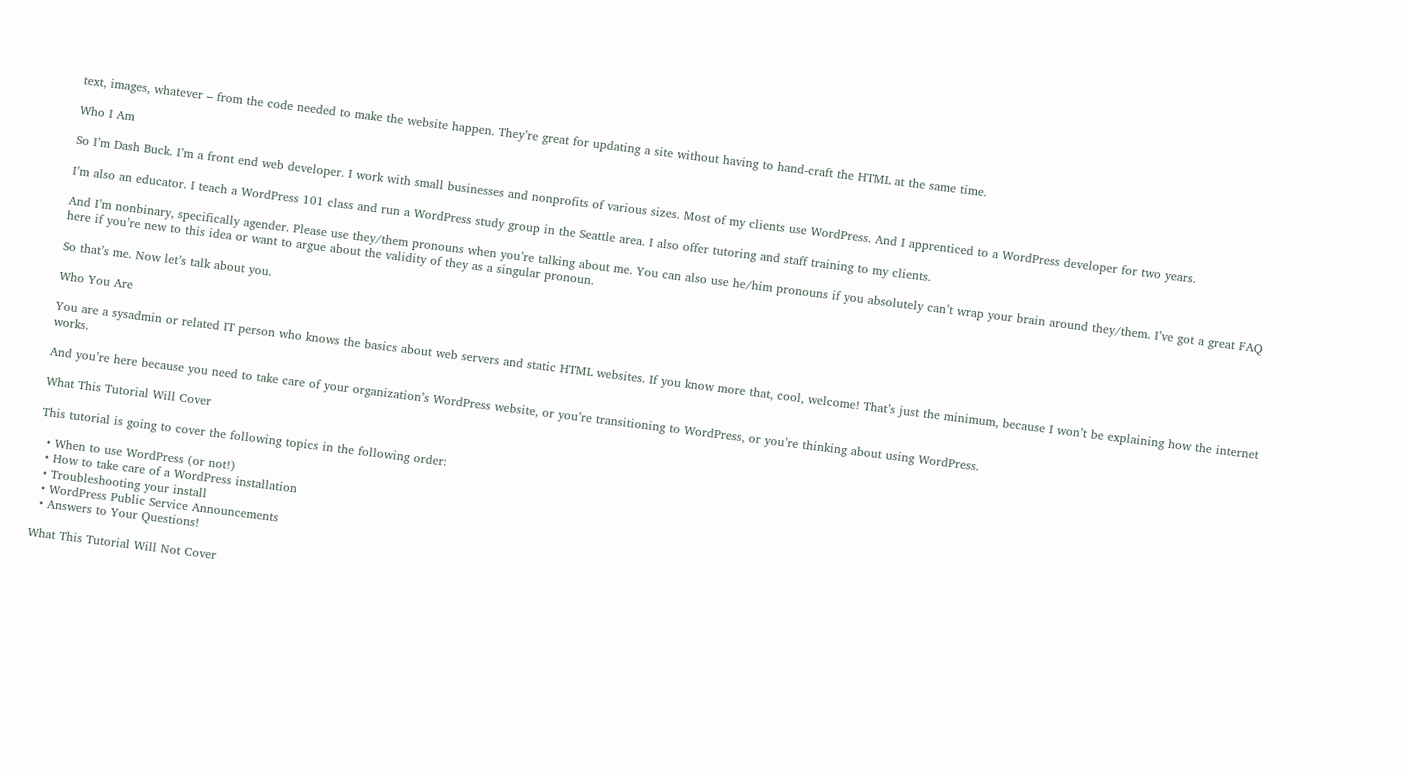text, images, whatever – from the code needed to make the website happen. They’re great for updating a site without having to hand-craft the HTML at the same time.

Who I Am

So I’m Dash Buck. I’m a front end web developer. I work with small businesses and nonprofits of various sizes. Most of my clients use WordPress. And I apprenticed to a WordPress developer for two years.

I’m also an educator. I teach a WordPress 101 class and run a WordPress study group in the Seattle area. I also offer tutoring and staff training to my clients.

And I’m nonbinary, specifically agender. Please use they/them pronouns when you’re talking about me. You can also use he/him pronouns if you absolutely can’t wrap your brain around they/them. I’ve got a great FAQ here if you’re new to this idea or want to argue about the validity of they as a singular pronoun.

So that’s me. Now let’s talk about you.

Who You Are

You are a sysadmin or related IT person who knows the basics about web servers and static HTML websites. If you know more that, cool, welcome! That’s just the minimum, because I won’t be explaining how the internet works.

And you’re here because you need to take care of your organization’s WordPress website, or you’re transitioning to WordPress, or you’re thinking about using WordPress.

What This Tutorial Will Cover

This tutorial is going to cover the following topics in the following order:

  • When to use WordPress (or not!)
  • How to take care of a WordPress installation
  • Troubleshooting your install
  • WordPress Public Service Announcements
  • Answers to Your Questions!

What This Tutorial Will Not Cover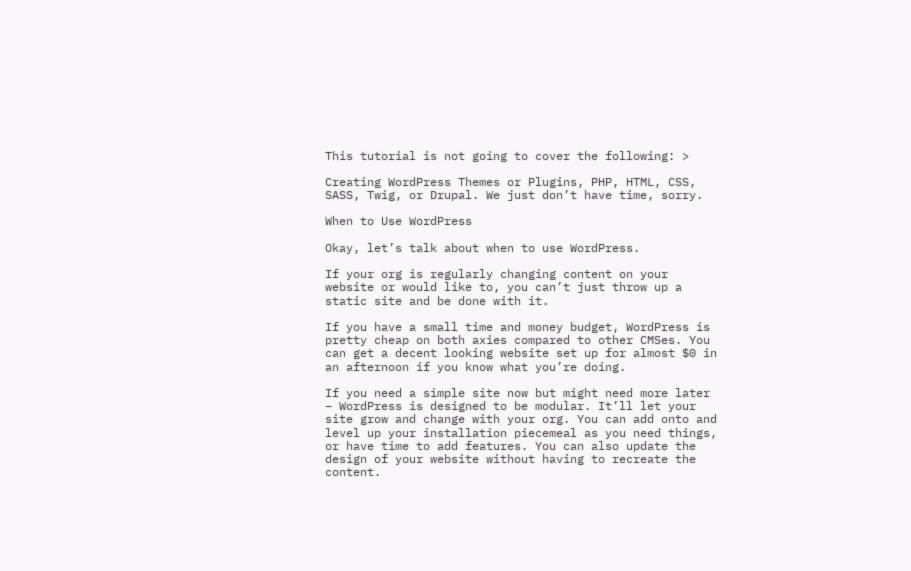This tutorial is not going to cover the following: >

Creating WordPress Themes or Plugins, PHP, HTML, CSS, SASS, Twig, or Drupal. We just don’t have time, sorry.

When to Use WordPress

Okay, let’s talk about when to use WordPress.

If your org is regularly changing content on your website or would like to, you can’t just throw up a static site and be done with it.

If you have a small time and money budget, WordPress is pretty cheap on both axies compared to other CMSes. You can get a decent looking website set up for almost $0 in an afternoon if you know what you’re doing.

If you need a simple site now but might need more later – WordPress is designed to be modular. It’ll let your site grow and change with your org. You can add onto and level up your installation piecemeal as you need things, or have time to add features. You can also update the design of your website without having to recreate the content.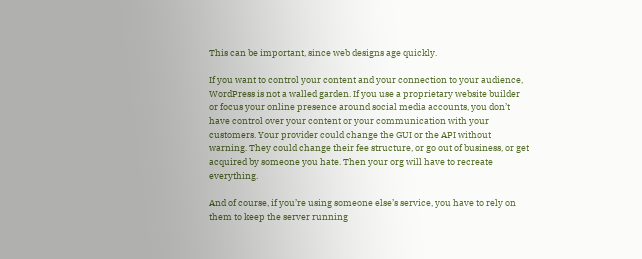This can be important, since web designs age quickly.

If you want to control your content and your connection to your audience, WordPress is not a walled garden. If you use a proprietary website builder or focus your online presence around social media accounts, you don’t have control over your content or your communication with your customers. Your provider could change the GUI or the API without warning. They could change their fee structure, or go out of business, or get acquired by someone you hate. Then your org will have to recreate everything.

And of course, if you’re using someone else’s service, you have to rely on them to keep the server running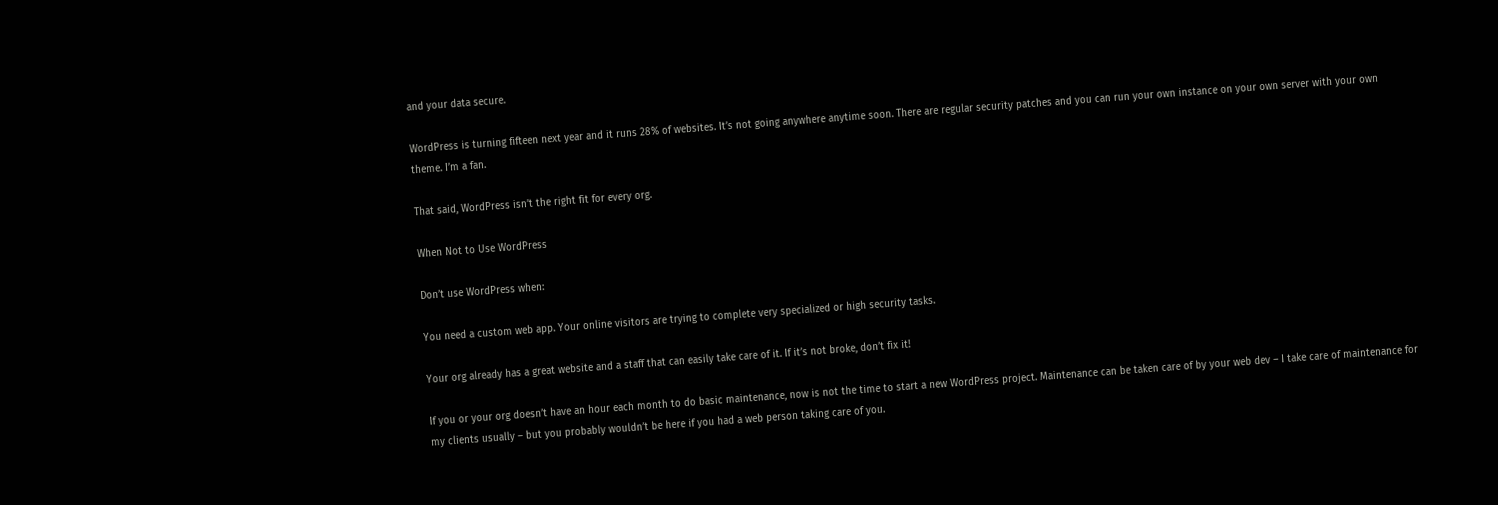and your data secure.

WordPress is turning fifteen next year and it runs 28% of websites. It’s not going anywhere anytime soon. There are regular security patches and you can run your own instance on your own server with your own theme. I’m a fan.

That said, WordPress isn’t the right fit for every org.

When Not to Use WordPress

Don’t use WordPress when:

You need a custom web app. Your online visitors are trying to complete very specialized or high security tasks.

Your org already has a great website and a staff that can easily take care of it. If it’s not broke, don’t fix it!

If you or your org doesn’t have an hour each month to do basic maintenance, now is not the time to start a new WordPress project. Maintenance can be taken care of by your web dev – I take care of maintenance for my clients usually – but you probably wouldn’t be here if you had a web person taking care of you.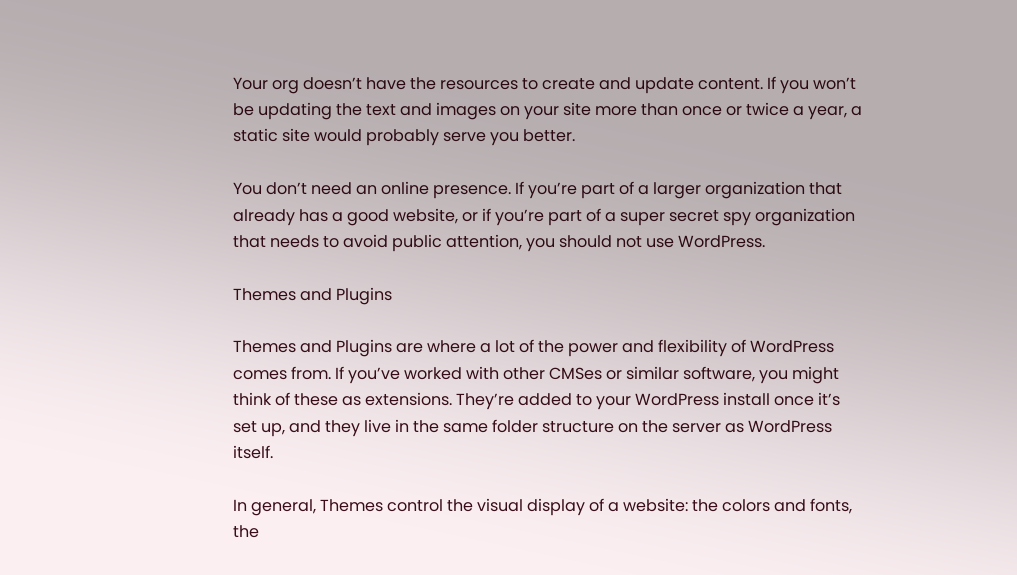Your org doesn’t have the resources to create and update content. If you won’t be updating the text and images on your site more than once or twice a year, a static site would probably serve you better.

You don’t need an online presence. If you’re part of a larger organization that already has a good website, or if you’re part of a super secret spy organization that needs to avoid public attention, you should not use WordPress.

Themes and Plugins

Themes and Plugins are where a lot of the power and flexibility of WordPress comes from. If you’ve worked with other CMSes or similar software, you might think of these as extensions. They’re added to your WordPress install once it’s set up, and they live in the same folder structure on the server as WordPress itself.

In general, Themes control the visual display of a website: the colors and fonts, the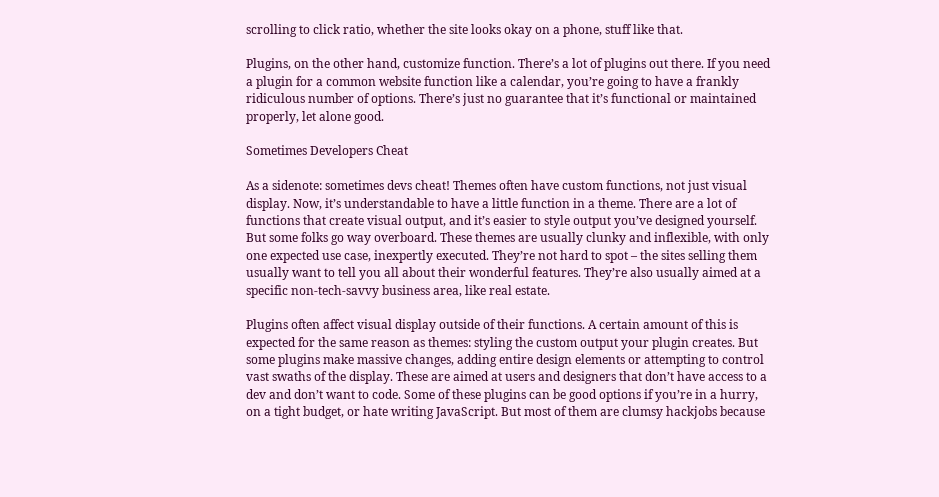scrolling to click ratio, whether the site looks okay on a phone, stuff like that.

Plugins, on the other hand, customize function. There’s a lot of plugins out there. If you need a plugin for a common website function like a calendar, you’re going to have a frankly ridiculous number of options. There’s just no guarantee that it’s functional or maintained properly, let alone good.

Sometimes Developers Cheat

As a sidenote: sometimes devs cheat! Themes often have custom functions, not just visual display. Now, it’s understandable to have a little function in a theme. There are a lot of functions that create visual output, and it’s easier to style output you’ve designed yourself. But some folks go way overboard. These themes are usually clunky and inflexible, with only one expected use case, inexpertly executed. They’re not hard to spot – the sites selling them usually want to tell you all about their wonderful features. They’re also usually aimed at a specific non-tech-savvy business area, like real estate.

Plugins often affect visual display outside of their functions. A certain amount of this is expected for the same reason as themes: styling the custom output your plugin creates. But some plugins make massive changes, adding entire design elements or attempting to control vast swaths of the display. These are aimed at users and designers that don’t have access to a dev and don’t want to code. Some of these plugins can be good options if you’re in a hurry, on a tight budget, or hate writing JavaScript. But most of them are clumsy hackjobs because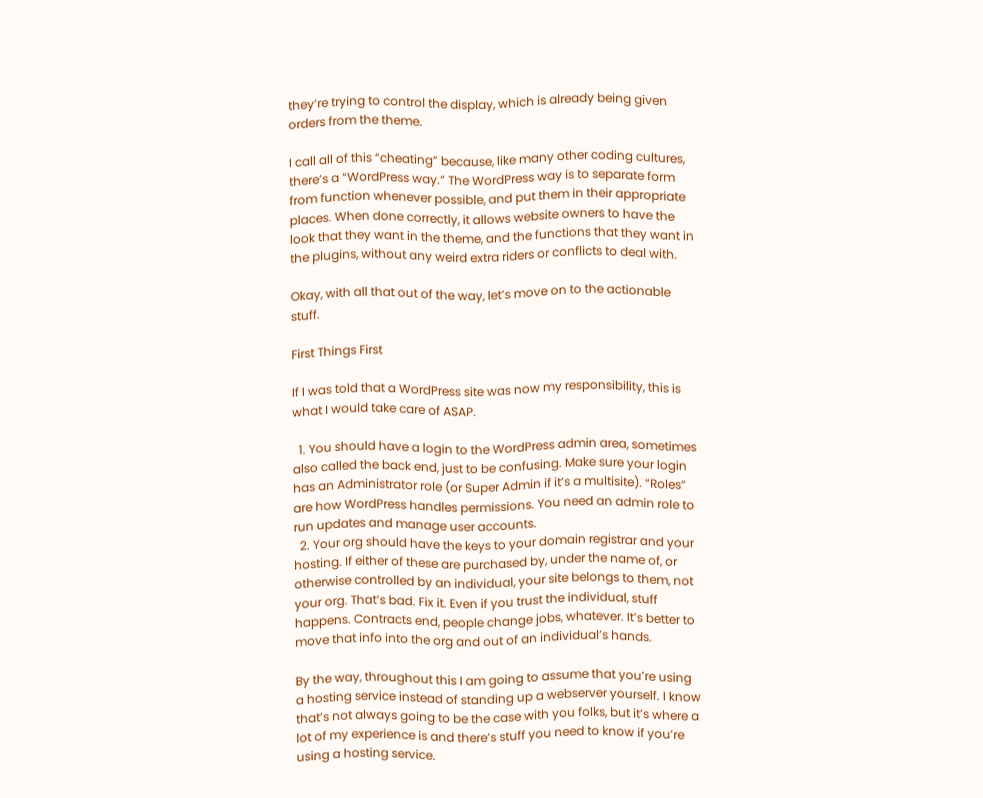they’re trying to control the display, which is already being given orders from the theme.

I call all of this “cheating” because, like many other coding cultures, there’s a “WordPress way.” The WordPress way is to separate form from function whenever possible, and put them in their appropriate places. When done correctly, it allows website owners to have the look that they want in the theme, and the functions that they want in the plugins, without any weird extra riders or conflicts to deal with.

Okay, with all that out of the way, let’s move on to the actionable stuff.

First Things First

If I was told that a WordPress site was now my responsibility, this is what I would take care of ASAP.

  1. You should have a login to the WordPress admin area, sometimes also called the back end, just to be confusing. Make sure your login has an Administrator role (or Super Admin if it’s a multisite). “Roles” are how WordPress handles permissions. You need an admin role to run updates and manage user accounts.
  2. Your org should have the keys to your domain registrar and your hosting. If either of these are purchased by, under the name of, or otherwise controlled by an individual, your site belongs to them, not your org. That’s bad. Fix it. Even if you trust the individual, stuff happens. Contracts end, people change jobs, whatever. It’s better to move that info into the org and out of an individual’s hands.

By the way, throughout this I am going to assume that you’re using a hosting service instead of standing up a webserver yourself. I know that’s not always going to be the case with you folks, but it’s where a lot of my experience is and there’s stuff you need to know if you’re using a hosting service.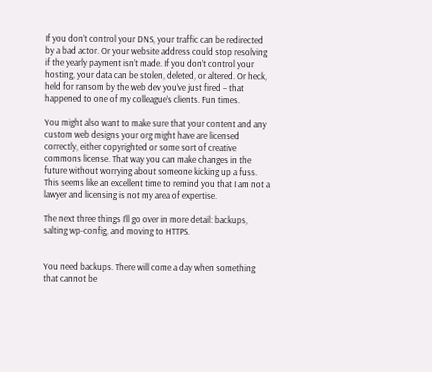If you don’t control your DNS, your traffic can be redirected by a bad actor. Or your website address could stop resolving if the yearly payment isn’t made. If you don’t control your hosting, your data can be stolen, deleted, or altered. Or heck, held for ransom by the web dev you’ve just fired – that happened to one of my colleague’s clients. Fun times.

You might also want to make sure that your content and any custom web designs your org might have are licensed correctly, either copyrighted or some sort of creative commons license. That way you can make changes in the future without worrying about someone kicking up a fuss. This seems like an excellent time to remind you that I am not a lawyer and licensing is not my area of expertise.

The next three things I’ll go over in more detail: backups, salting wp-config, and moving to HTTPS.


You need backups. There will come a day when something that cannot be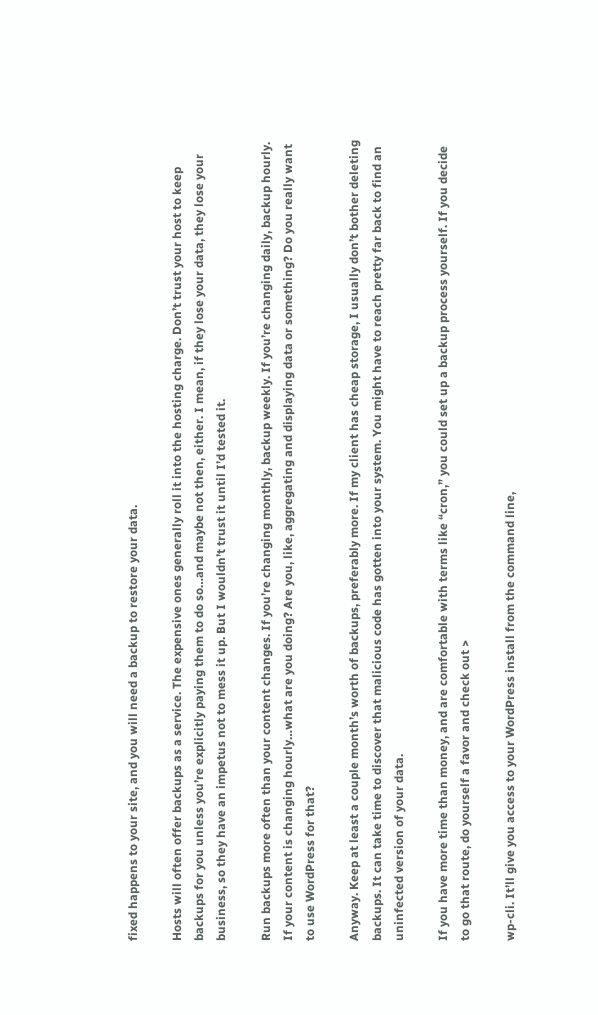fixed happens to your site, and you will need a backup to restore your data.

Hosts will often offer backups as a service. The expensive ones generally roll it into the hosting charge. Don’t trust your host to keep backups for you unless you’re explicitly paying them to do so…and maybe not then, either. I mean, if they lose your data, they lose your business, so they have an impetus not to mess it up. But I wouldn’t trust it until I’d tested it.

Run backups more often than your content changes. If you’re changing monthly, backup weekly. If you’re changing daily, backup hourly. If your content is changing hourly…what are you doing? Are you, like, aggregating and displaying data or something? Do you really want to use WordPress for that?

Anyway. Keep at least a couple month’s worth of backups, preferably more. If my client has cheap storage, I usually don’t bother deleting backups. It can take time to discover that malicious code has gotten into your system. You might have to reach pretty far back to find an uninfected version of your data.

If you have more time than money, and are comfortable with terms like “cron,” you could set up a backup process yourself. If you decide to go that route, do yourself a favor and check out >

wp-cli. It’ll give you access to your WordPress install from the command line,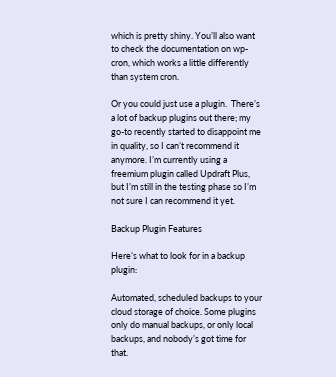which is pretty shiny. You’ll also want to check the documentation on wp-cron, which works a little differently than system cron.

Or you could just use a plugin.  There’s a lot of backup plugins out there; my go-to recently started to disappoint me in quality, so I can’t recommend it anymore. I’m currently using a freemium plugin called Updraft Plus, but I’m still in the testing phase so I’m not sure I can recommend it yet.

Backup Plugin Features

Here’s what to look for in a backup plugin:

Automated, scheduled backups to your cloud storage of choice. Some plugins only do manual backups, or only local backups, and nobody’s got time for that.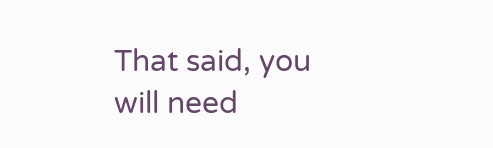That said, you will need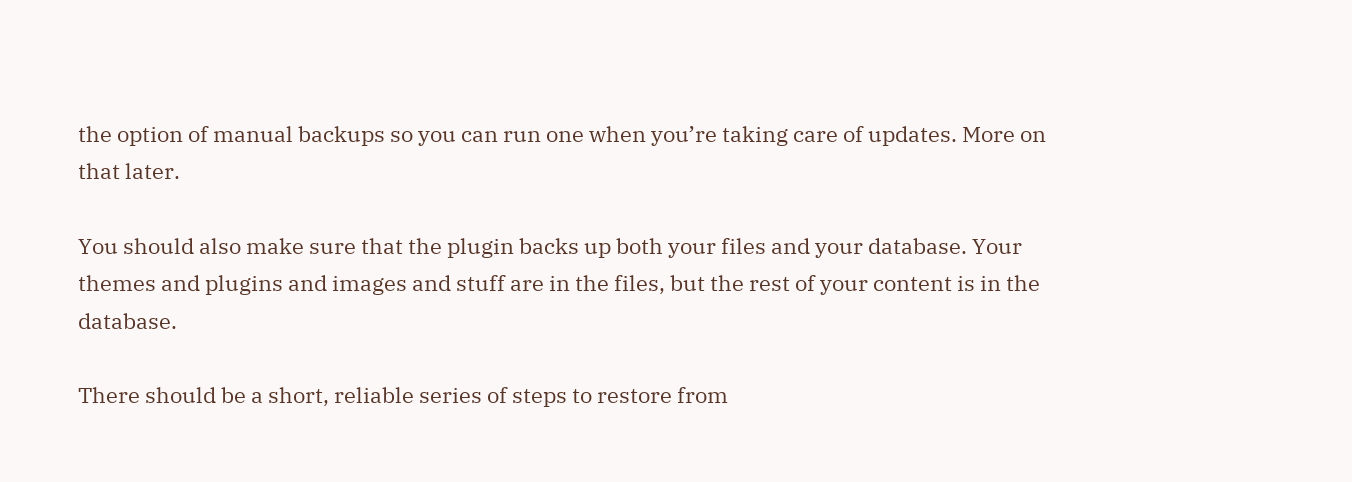the option of manual backups so you can run one when you’re taking care of updates. More on that later.

You should also make sure that the plugin backs up both your files and your database. Your themes and plugins and images and stuff are in the files, but the rest of your content is in the database.

There should be a short, reliable series of steps to restore from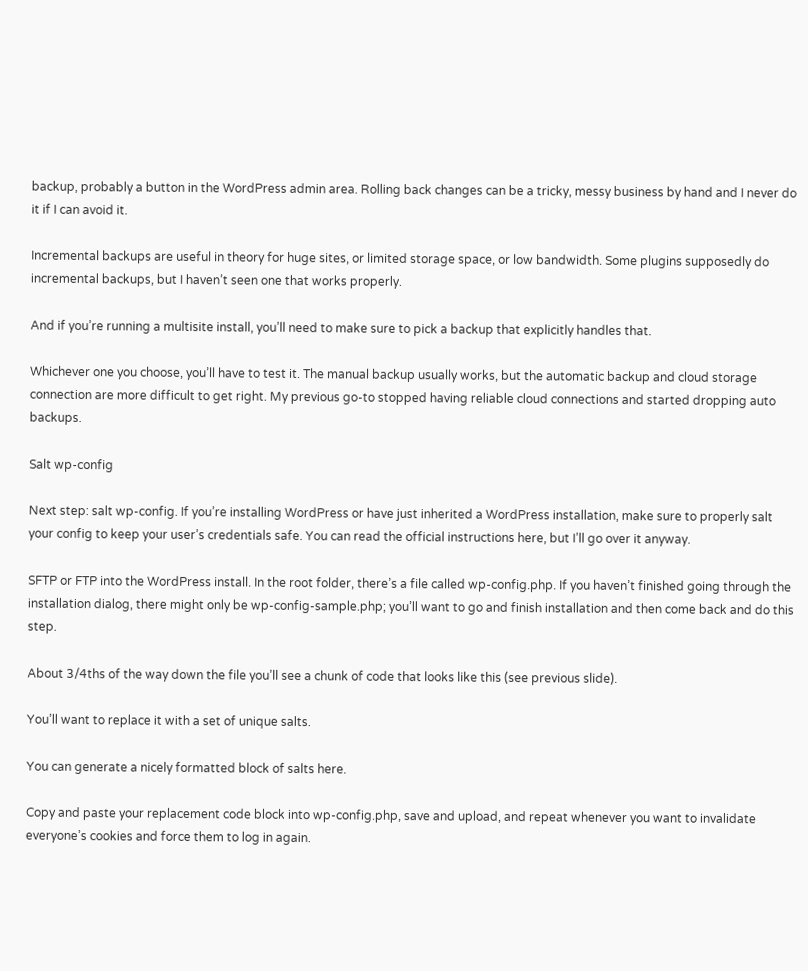backup, probably a button in the WordPress admin area. Rolling back changes can be a tricky, messy business by hand and I never do it if I can avoid it.

Incremental backups are useful in theory for huge sites, or limited storage space, or low bandwidth. Some plugins supposedly do incremental backups, but I haven’t seen one that works properly.

And if you’re running a multisite install, you’ll need to make sure to pick a backup that explicitly handles that.

Whichever one you choose, you’ll have to test it. The manual backup usually works, but the automatic backup and cloud storage connection are more difficult to get right. My previous go-to stopped having reliable cloud connections and started dropping auto backups.

Salt wp-config

Next step: salt wp-config. If you’re installing WordPress or have just inherited a WordPress installation, make sure to properly salt your config to keep your user’s credentials safe. You can read the official instructions here, but I’ll go over it anyway.

SFTP or FTP into the WordPress install. In the root folder, there’s a file called wp-config.php. If you haven’t finished going through the installation dialog, there might only be wp-config-sample.php; you’ll want to go and finish installation and then come back and do this step.

About 3/4ths of the way down the file you’ll see a chunk of code that looks like this (see previous slide).

You’ll want to replace it with a set of unique salts.

You can generate a nicely formatted block of salts here.

Copy and paste your replacement code block into wp-config.php, save and upload, and repeat whenever you want to invalidate everyone’s cookies and force them to log in again.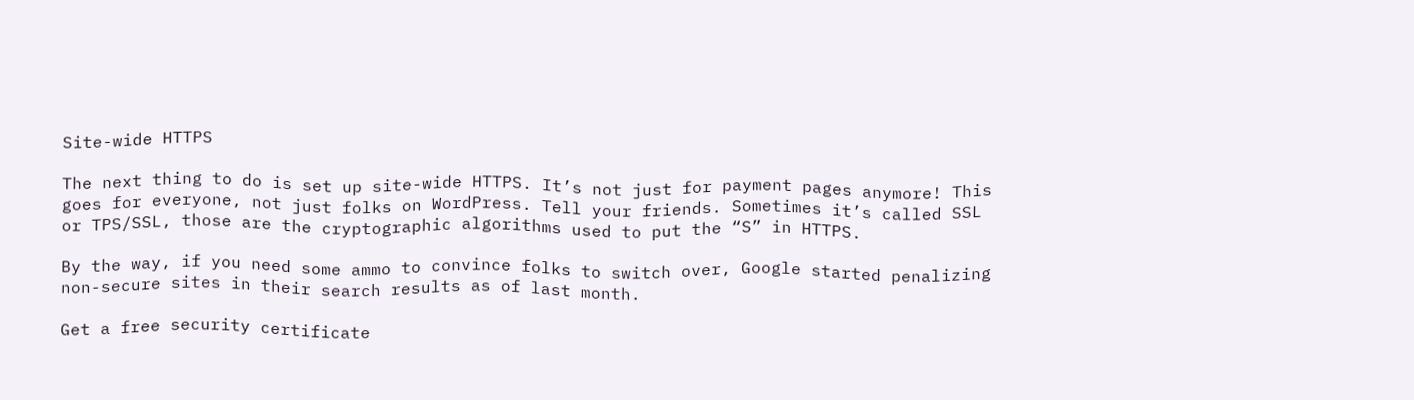Site-wide HTTPS

The next thing to do is set up site-wide HTTPS. It’s not just for payment pages anymore! This goes for everyone, not just folks on WordPress. Tell your friends. Sometimes it’s called SSL or TPS/SSL, those are the cryptographic algorithms used to put the “S” in HTTPS.

By the way, if you need some ammo to convince folks to switch over, Google started penalizing non-secure sites in their search results as of last month.

Get a free security certificate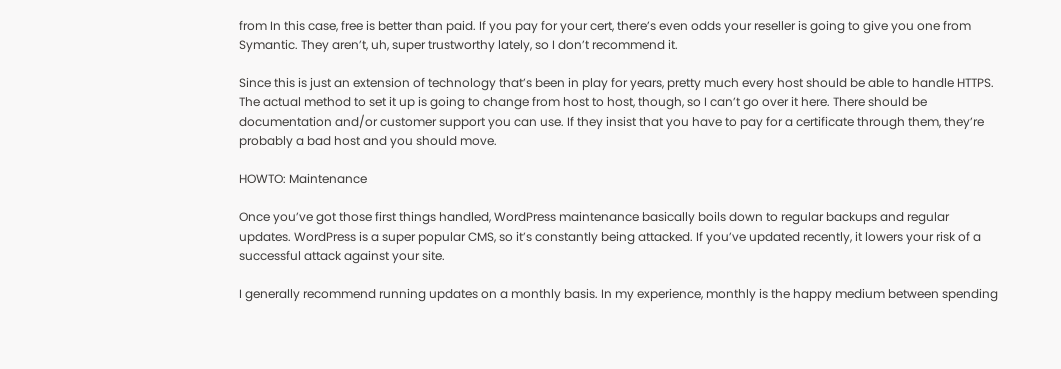from In this case, free is better than paid. If you pay for your cert, there’s even odds your reseller is going to give you one from Symantic. They aren’t, uh, super trustworthy lately, so I don’t recommend it.

Since this is just an extension of technology that’s been in play for years, pretty much every host should be able to handle HTTPS. The actual method to set it up is going to change from host to host, though, so I can’t go over it here. There should be documentation and/or customer support you can use. If they insist that you have to pay for a certificate through them, they’re probably a bad host and you should move.

HOWTO: Maintenance

Once you’ve got those first things handled, WordPress maintenance basically boils down to regular backups and regular updates. WordPress is a super popular CMS, so it’s constantly being attacked. If you’ve updated recently, it lowers your risk of a successful attack against your site.

I generally recommend running updates on a monthly basis. In my experience, monthly is the happy medium between spending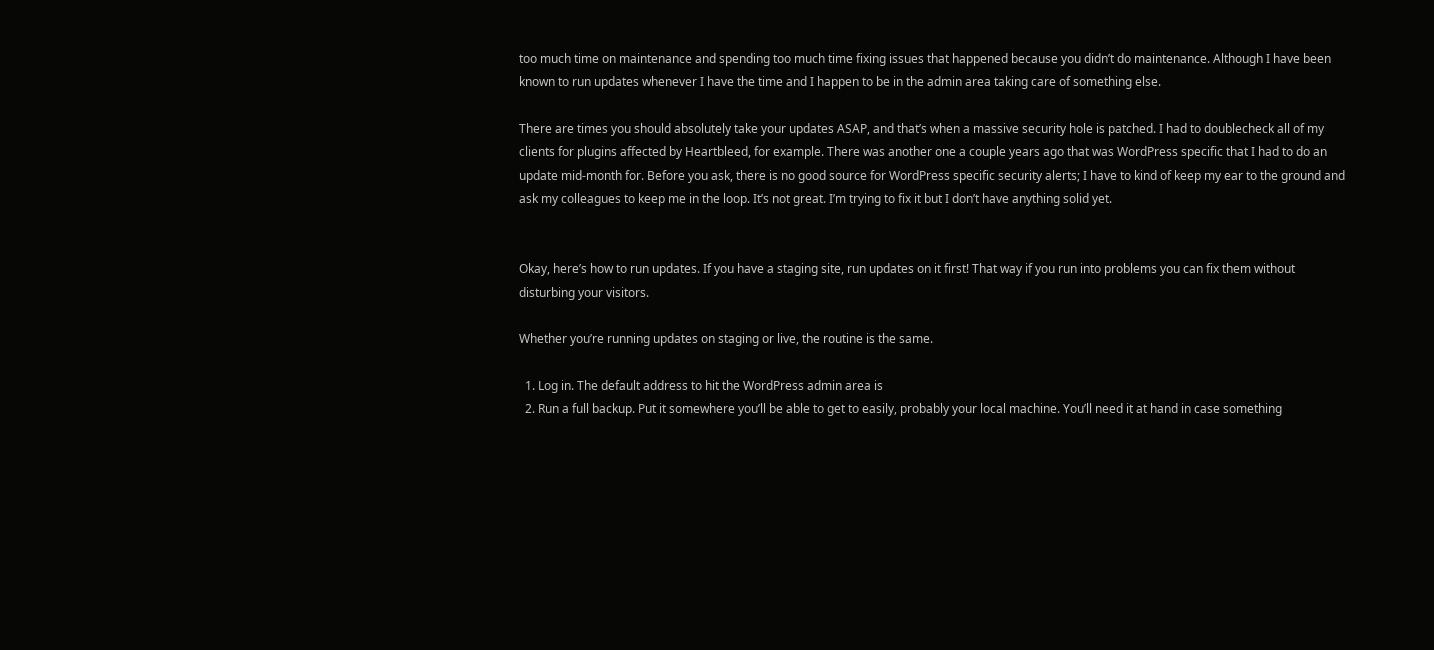too much time on maintenance and spending too much time fixing issues that happened because you didn’t do maintenance. Although I have been known to run updates whenever I have the time and I happen to be in the admin area taking care of something else.

There are times you should absolutely take your updates ASAP, and that’s when a massive security hole is patched. I had to doublecheck all of my clients for plugins affected by Heartbleed, for example. There was another one a couple years ago that was WordPress specific that I had to do an update mid-month for. Before you ask, there is no good source for WordPress specific security alerts; I have to kind of keep my ear to the ground and ask my colleagues to keep me in the loop. It’s not great. I’m trying to fix it but I don’t have anything solid yet.


Okay, here’s how to run updates. If you have a staging site, run updates on it first! That way if you run into problems you can fix them without disturbing your visitors.

Whether you’re running updates on staging or live, the routine is the same.

  1. Log in. The default address to hit the WordPress admin area is
  2. Run a full backup. Put it somewhere you’ll be able to get to easily, probably your local machine. You’ll need it at hand in case something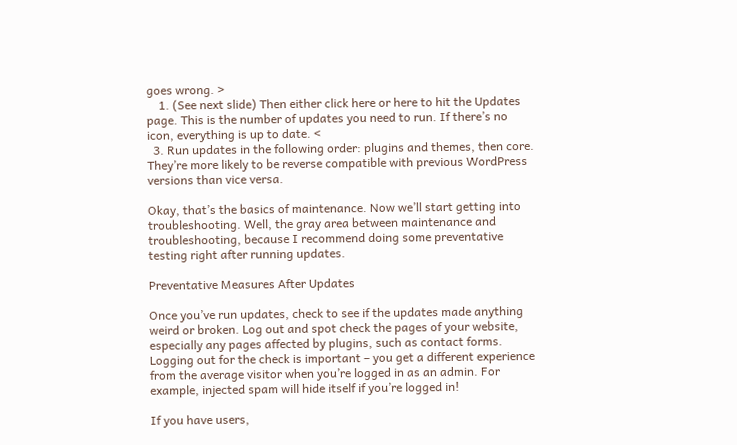goes wrong. >
    1. (See next slide) Then either click here or here to hit the Updates page. This is the number of updates you need to run. If there’s no icon, everything is up to date. <
  3. Run updates in the following order: plugins and themes, then core. They’re more likely to be reverse compatible with previous WordPress versions than vice versa.

Okay, that’s the basics of maintenance. Now we’ll start getting into troubleshooting. Well, the gray area between maintenance and troubleshooting, because I recommend doing some preventative testing right after running updates.

Preventative Measures After Updates

Once you’ve run updates, check to see if the updates made anything weird or broken. Log out and spot check the pages of your website, especially any pages affected by plugins, such as contact forms. Logging out for the check is important – you get a different experience from the average visitor when you’re logged in as an admin. For example, injected spam will hide itself if you’re logged in!

If you have users,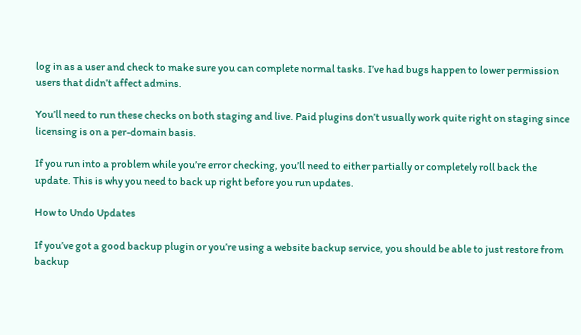log in as a user and check to make sure you can complete normal tasks. I’ve had bugs happen to lower permission users that didn’t affect admins.

You’ll need to run these checks on both staging and live. Paid plugins don’t usually work quite right on staging since licensing is on a per-domain basis.

If you run into a problem while you’re error checking, you’ll need to either partially or completely roll back the update. This is why you need to back up right before you run updates.

How to Undo Updates

If you’ve got a good backup plugin or you’re using a website backup service, you should be able to just restore from backup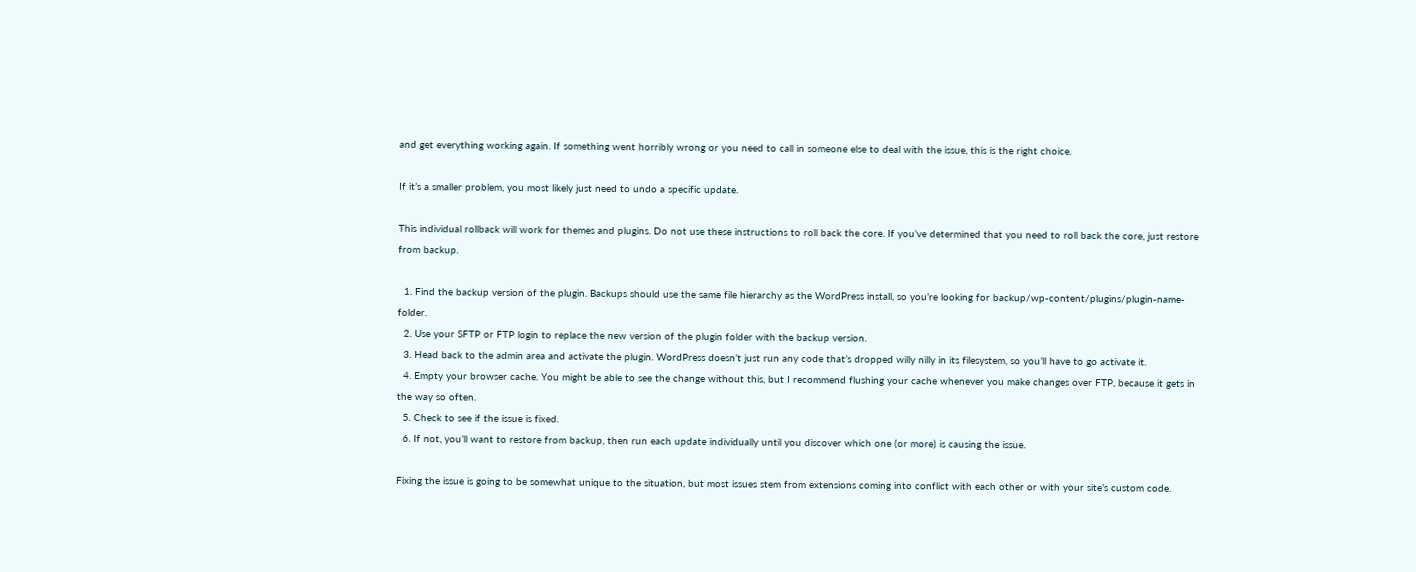and get everything working again. If something went horribly wrong or you need to call in someone else to deal with the issue, this is the right choice.

If it’s a smaller problem, you most likely just need to undo a specific update.

This individual rollback will work for themes and plugins. Do not use these instructions to roll back the core. If you’ve determined that you need to roll back the core, just restore from backup.

  1. Find the backup version of the plugin. Backups should use the same file hierarchy as the WordPress install, so you’re looking for backup/wp-content/plugins/plugin-name-folder.
  2. Use your SFTP or FTP login to replace the new version of the plugin folder with the backup version.
  3. Head back to the admin area and activate the plugin. WordPress doesn’t just run any code that’s dropped willy nilly in its filesystem, so you’ll have to go activate it.
  4. Empty your browser cache. You might be able to see the change without this, but I recommend flushing your cache whenever you make changes over FTP, because it gets in the way so often.
  5. Check to see if the issue is fixed.
  6. If not, you’ll want to restore from backup, then run each update individually until you discover which one (or more) is causing the issue.

Fixing the issue is going to be somewhat unique to the situation, but most issues stem from extensions coming into conflict with each other or with your site’s custom code.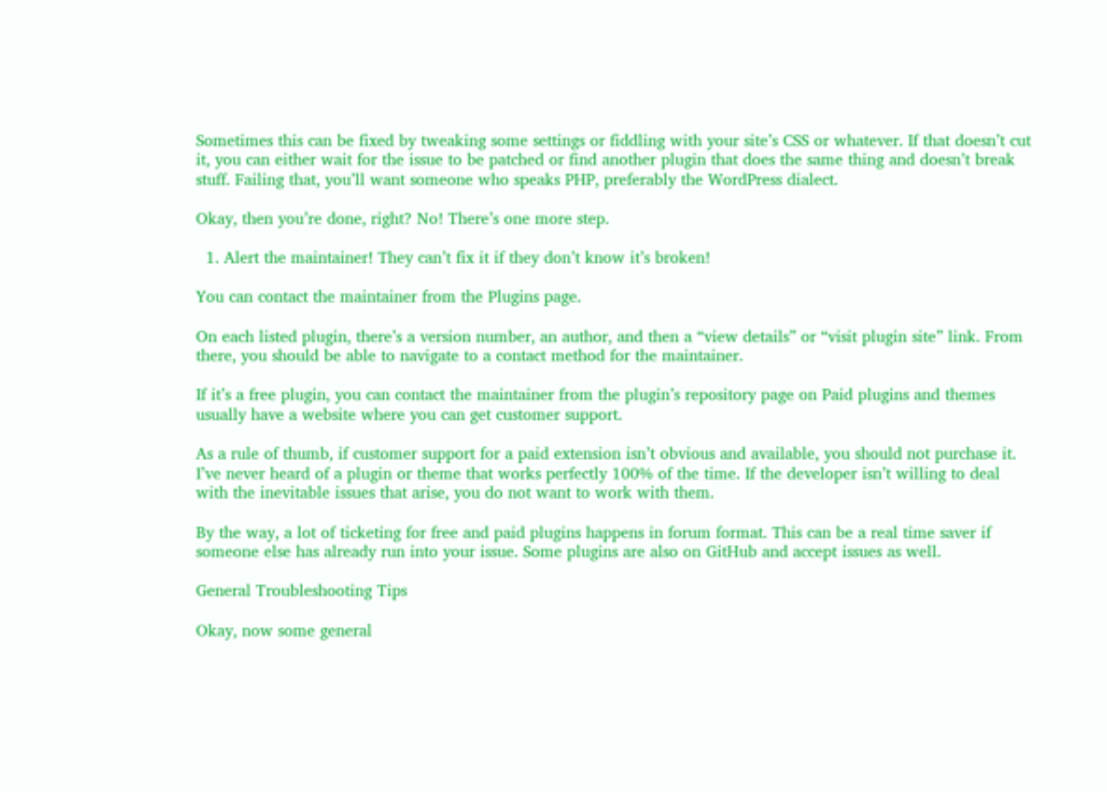Sometimes this can be fixed by tweaking some settings or fiddling with your site’s CSS or whatever. If that doesn’t cut it, you can either wait for the issue to be patched or find another plugin that does the same thing and doesn’t break stuff. Failing that, you’ll want someone who speaks PHP, preferably the WordPress dialect.

Okay, then you’re done, right? No! There’s one more step.

  1. Alert the maintainer! They can’t fix it if they don’t know it’s broken!

You can contact the maintainer from the Plugins page.

On each listed plugin, there’s a version number, an author, and then a “view details” or “visit plugin site” link. From there, you should be able to navigate to a contact method for the maintainer.

If it’s a free plugin, you can contact the maintainer from the plugin’s repository page on Paid plugins and themes usually have a website where you can get customer support.

As a rule of thumb, if customer support for a paid extension isn’t obvious and available, you should not purchase it. I’ve never heard of a plugin or theme that works perfectly 100% of the time. If the developer isn’t willing to deal with the inevitable issues that arise, you do not want to work with them.

By the way, a lot of ticketing for free and paid plugins happens in forum format. This can be a real time saver if someone else has already run into your issue. Some plugins are also on GitHub and accept issues as well.

General Troubleshooting Tips

Okay, now some general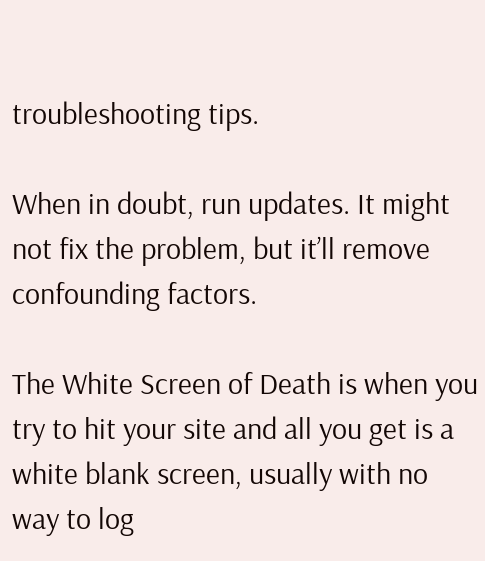troubleshooting tips.

When in doubt, run updates. It might not fix the problem, but it’ll remove confounding factors.

The White Screen of Death is when you try to hit your site and all you get is a white blank screen, usually with no way to log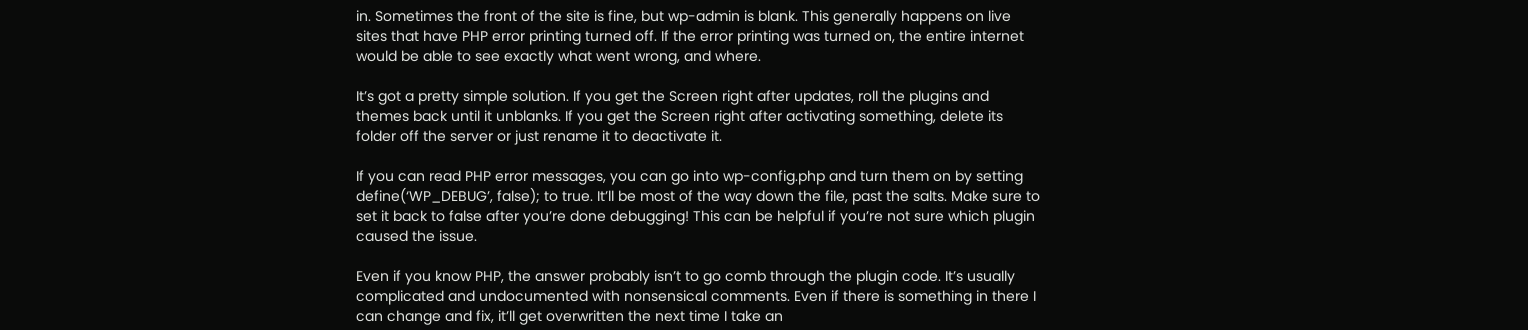in. Sometimes the front of the site is fine, but wp-admin is blank. This generally happens on live sites that have PHP error printing turned off. If the error printing was turned on, the entire internet would be able to see exactly what went wrong, and where.

It’s got a pretty simple solution. If you get the Screen right after updates, roll the plugins and themes back until it unblanks. If you get the Screen right after activating something, delete its folder off the server or just rename it to deactivate it.

If you can read PHP error messages, you can go into wp-config.php and turn them on by setting define(‘WP_DEBUG’, false); to true. It’ll be most of the way down the file, past the salts. Make sure to set it back to false after you’re done debugging! This can be helpful if you’re not sure which plugin caused the issue.

Even if you know PHP, the answer probably isn’t to go comb through the plugin code. It’s usually complicated and undocumented with nonsensical comments. Even if there is something in there I can change and fix, it’ll get overwritten the next time I take an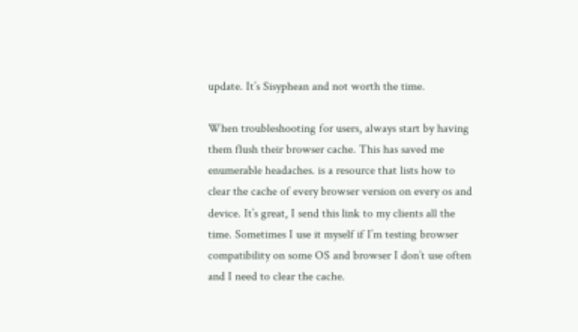update. It’s Sisyphean and not worth the time.

When troubleshooting for users, always start by having them flush their browser cache. This has saved me enumerable headaches. is a resource that lists how to clear the cache of every browser version on every os and device. It’s great, I send this link to my clients all the time. Sometimes I use it myself if I’m testing browser compatibility on some OS and browser I don’t use often and I need to clear the cache.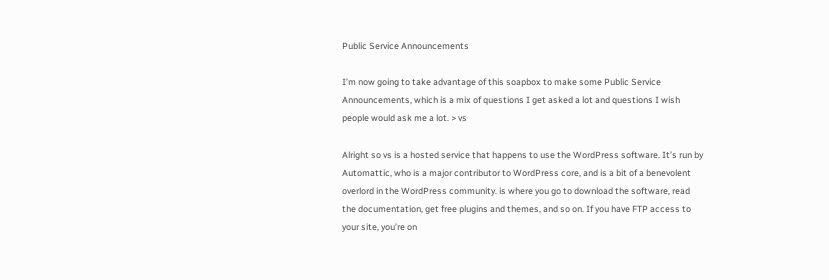Public Service Announcements

I’m now going to take advantage of this soapbox to make some Public Service Announcements, which is a mix of questions I get asked a lot and questions I wish people would ask me a lot. > vs

Alright so vs is a hosted service that happens to use the WordPress software. It’s run by Automattic, who is a major contributor to WordPress core, and is a bit of a benevolent overlord in the WordPress community. is where you go to download the software, read the documentation, get free plugins and themes, and so on. If you have FTP access to your site, you’re on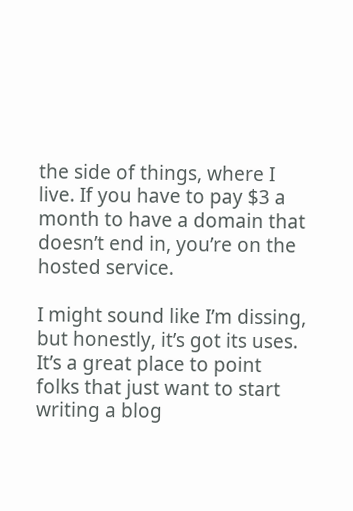the side of things, where I live. If you have to pay $3 a month to have a domain that doesn’t end in, you’re on the hosted service.

I might sound like I’m dissing, but honestly, it’s got its uses. It’s a great place to point folks that just want to start writing a blog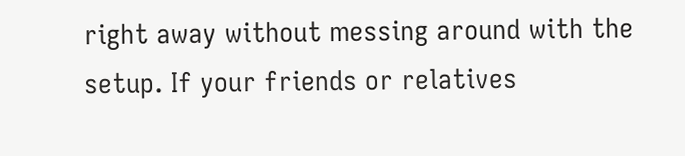right away without messing around with the setup. If your friends or relatives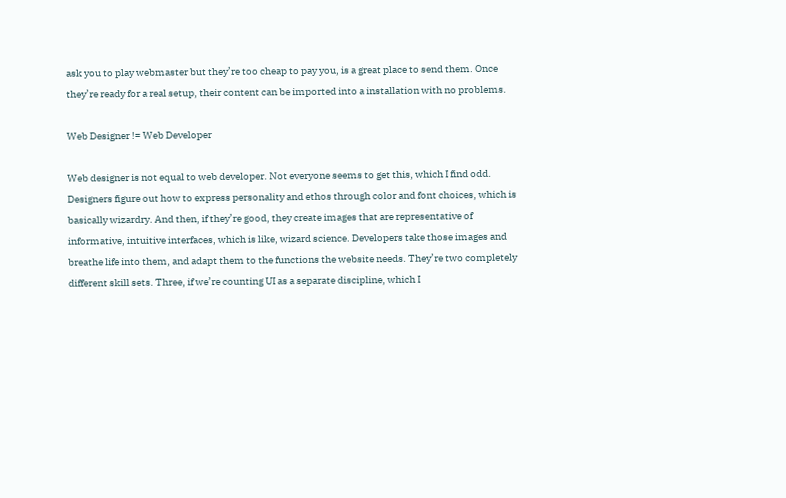ask you to play webmaster but they’re too cheap to pay you, is a great place to send them. Once they’re ready for a real setup, their content can be imported into a installation with no problems.

Web Designer != Web Developer

Web designer is not equal to web developer. Not everyone seems to get this, which I find odd. Designers figure out how to express personality and ethos through color and font choices, which is basically wizardry. And then, if they’re good, they create images that are representative of informative, intuitive interfaces, which is like, wizard science. Developers take those images and breathe life into them, and adapt them to the functions the website needs. They’re two completely different skill sets. Three, if we’re counting UI as a separate discipline, which I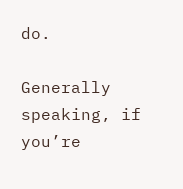do.

Generally speaking, if you’re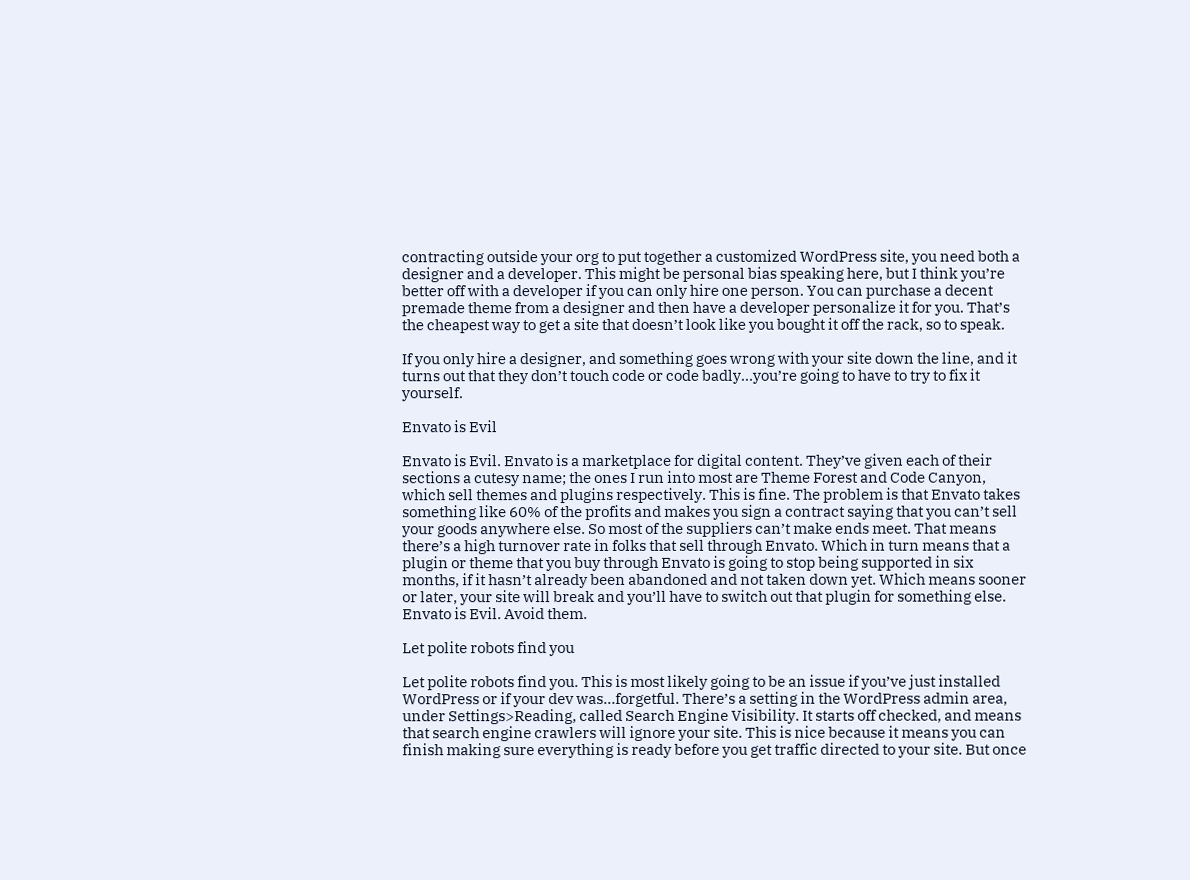contracting outside your org to put together a customized WordPress site, you need both a designer and a developer. This might be personal bias speaking here, but I think you’re better off with a developer if you can only hire one person. You can purchase a decent premade theme from a designer and then have a developer personalize it for you. That’s the cheapest way to get a site that doesn’t look like you bought it off the rack, so to speak.

If you only hire a designer, and something goes wrong with your site down the line, and it turns out that they don’t touch code or code badly…you’re going to have to try to fix it yourself.

Envato is Evil

Envato is Evil. Envato is a marketplace for digital content. They’ve given each of their sections a cutesy name; the ones I run into most are Theme Forest and Code Canyon, which sell themes and plugins respectively. This is fine. The problem is that Envato takes something like 60% of the profits and makes you sign a contract saying that you can’t sell your goods anywhere else. So most of the suppliers can’t make ends meet. That means there’s a high turnover rate in folks that sell through Envato. Which in turn means that a plugin or theme that you buy through Envato is going to stop being supported in six months, if it hasn’t already been abandoned and not taken down yet. Which means sooner or later, your site will break and you’ll have to switch out that plugin for something else. Envato is Evil. Avoid them.

Let polite robots find you

Let polite robots find you. This is most likely going to be an issue if you’ve just installed WordPress or if your dev was…forgetful. There’s a setting in the WordPress admin area, under Settings>Reading, called Search Engine Visibility. It starts off checked, and means that search engine crawlers will ignore your site. This is nice because it means you can finish making sure everything is ready before you get traffic directed to your site. But once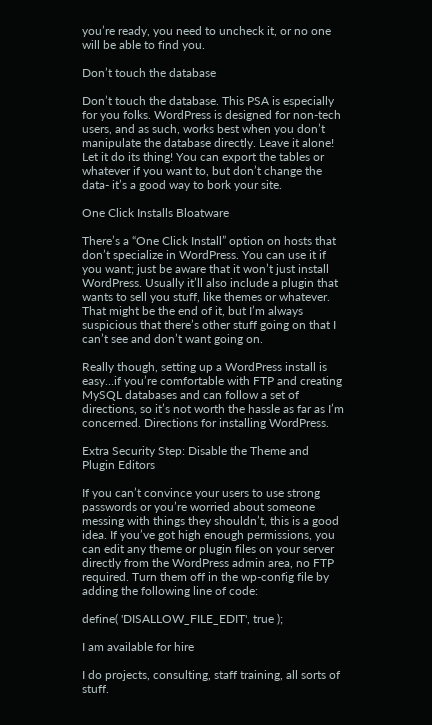you’re ready, you need to uncheck it, or no one will be able to find you.

Don’t touch the database

Don’t touch the database. This PSA is especially for you folks. WordPress is designed for non-tech users, and as such, works best when you don’t manipulate the database directly. Leave it alone! Let it do its thing! You can export the tables or whatever if you want to, but don’t change the data- it’s a good way to bork your site.

One Click Installs Bloatware

There’s a “One Click Install” option on hosts that don’t specialize in WordPress. You can use it if you want; just be aware that it won’t just install WordPress. Usually it’ll also include a plugin that wants to sell you stuff, like themes or whatever. That might be the end of it, but I’m always suspicious that there’s other stuff going on that I can’t see and don’t want going on.

Really though, setting up a WordPress install is easy…if you’re comfortable with FTP and creating MySQL databases and can follow a set of directions, so it’s not worth the hassle as far as I’m concerned. Directions for installing WordPress.

Extra Security Step: Disable the Theme and Plugin Editors

If you can’t convince your users to use strong passwords or you’re worried about someone messing with things they shouldn’t, this is a good idea. If you’ve got high enough permissions, you can edit any theme or plugin files on your server directly from the WordPress admin area, no FTP required. Turn them off in the wp-config file by adding the following line of code:

define( 'DISALLOW_FILE_EDIT', true );

I am available for hire

I do projects, consulting, staff training, all sorts of stuff.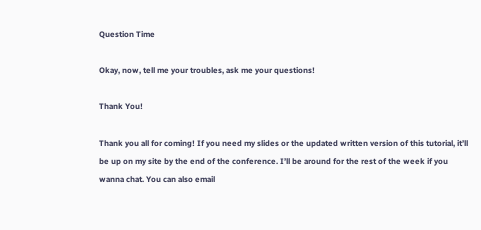Question Time

Okay, now, tell me your troubles, ask me your questions!

Thank You!

Thank you all for coming! If you need my slides or the updated written version of this tutorial, it’ll be up on my site by the end of the conference. I’ll be around for the rest of the week if you wanna chat. You can also email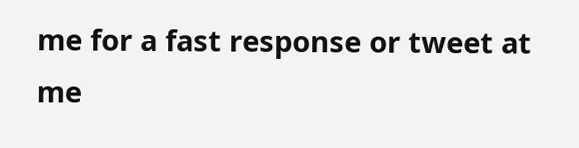me for a fast response or tweet at me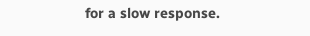for a slow response.